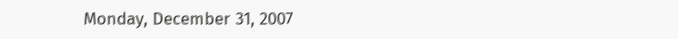Monday, December 31, 2007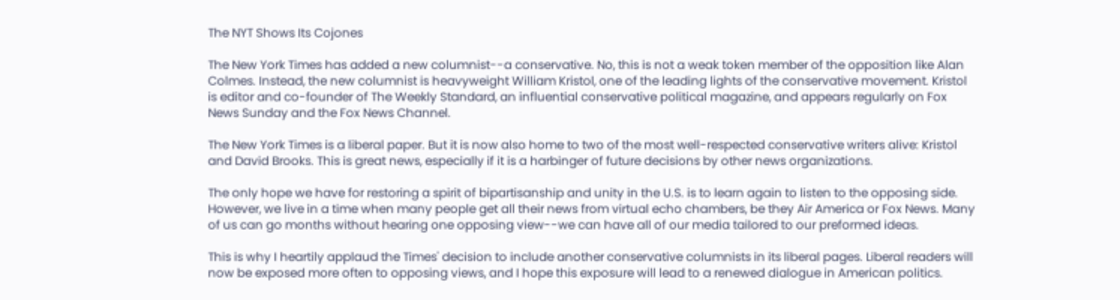The NYT Shows Its Cojones

The New York Times has added a new columnist--a conservative. No, this is not a weak token member of the opposition like Alan Colmes. Instead, the new columnist is heavyweight William Kristol, one of the leading lights of the conservative movement. Kristol is editor and co-founder of The Weekly Standard, an influential conservative political magazine, and appears regularly on Fox News Sunday and the Fox News Channel.

The New York Times is a liberal paper. But it is now also home to two of the most well-respected conservative writers alive: Kristol and David Brooks. This is great news, especially if it is a harbinger of future decisions by other news organizations.

The only hope we have for restoring a spirit of bipartisanship and unity in the U.S. is to learn again to listen to the opposing side. However, we live in a time when many people get all their news from virtual echo chambers, be they Air America or Fox News. Many of us can go months without hearing one opposing view--we can have all of our media tailored to our preformed ideas.

This is why I heartily applaud the Times' decision to include another conservative columnists in its liberal pages. Liberal readers will now be exposed more often to opposing views, and I hope this exposure will lead to a renewed dialogue in American politics.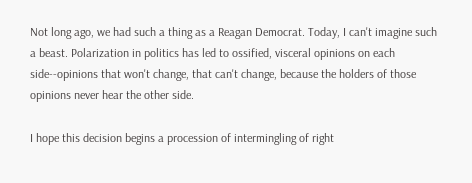Not long ago, we had such a thing as a Reagan Democrat. Today, I can't imagine such a beast. Polarization in politics has led to ossified, visceral opinions on each side--opinions that won't change, that can't change, because the holders of those opinions never hear the other side.

I hope this decision begins a procession of intermingling of right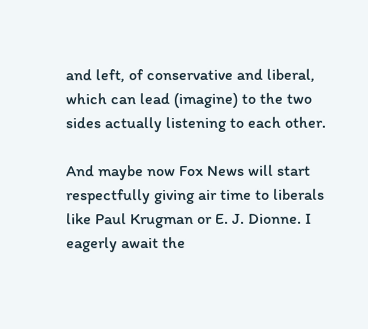and left, of conservative and liberal, which can lead (imagine) to the two sides actually listening to each other.

And maybe now Fox News will start respectfully giving air time to liberals like Paul Krugman or E. J. Dionne. I eagerly await the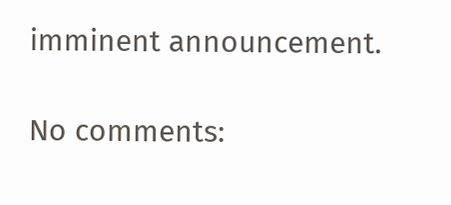imminent announcement.

No comments: